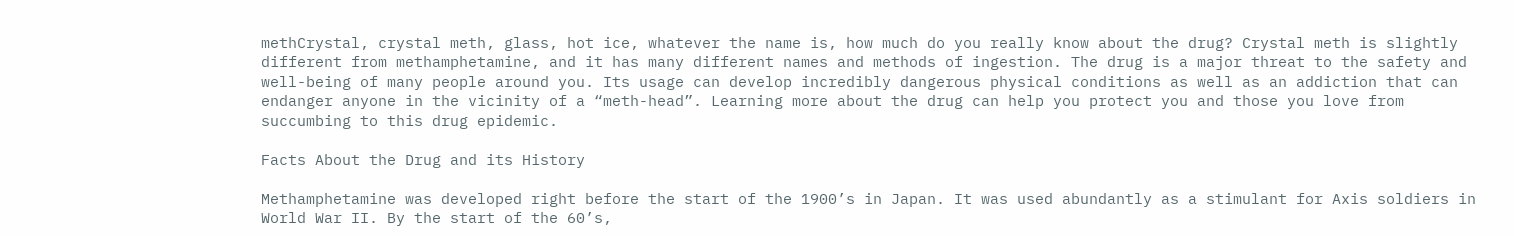methCrystal, crystal meth, glass, hot ice, whatever the name is, how much do you really know about the drug? Crystal meth is slightly different from methamphetamine, and it has many different names and methods of ingestion. The drug is a major threat to the safety and well-being of many people around you. Its usage can develop incredibly dangerous physical conditions as well as an addiction that can endanger anyone in the vicinity of a “meth-head”. Learning more about the drug can help you protect you and those you love from succumbing to this drug epidemic.

Facts About the Drug and its History

Methamphetamine was developed right before the start of the 1900’s in Japan. It was used abundantly as a stimulant for Axis soldiers in World War II. By the start of the 60’s,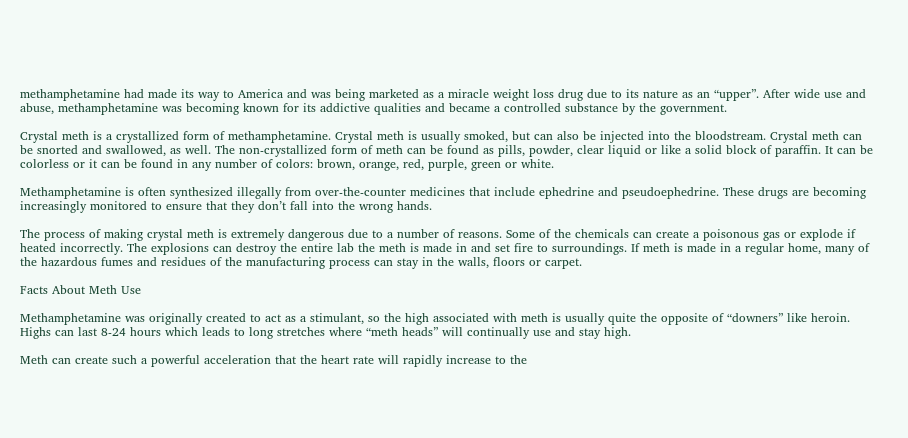methamphetamine had made its way to America and was being marketed as a miracle weight loss drug due to its nature as an “upper”. After wide use and abuse, methamphetamine was becoming known for its addictive qualities and became a controlled substance by the government.

Crystal meth is a crystallized form of methamphetamine. Crystal meth is usually smoked, but can also be injected into the bloodstream. Crystal meth can be snorted and swallowed, as well. The non-crystallized form of meth can be found as pills, powder, clear liquid or like a solid block of paraffin. It can be colorless or it can be found in any number of colors: brown, orange, red, purple, green or white.

Methamphetamine is often synthesized illegally from over-the-counter medicines that include ephedrine and pseudoephedrine. These drugs are becoming increasingly monitored to ensure that they don’t fall into the wrong hands.

The process of making crystal meth is extremely dangerous due to a number of reasons. Some of the chemicals can create a poisonous gas or explode if heated incorrectly. The explosions can destroy the entire lab the meth is made in and set fire to surroundings. If meth is made in a regular home, many of the hazardous fumes and residues of the manufacturing process can stay in the walls, floors or carpet.

Facts About Meth Use

Methamphetamine was originally created to act as a stimulant, so the high associated with meth is usually quite the opposite of “downers” like heroin. Highs can last 8-24 hours which leads to long stretches where “meth heads” will continually use and stay high.

Meth can create such a powerful acceleration that the heart rate will rapidly increase to the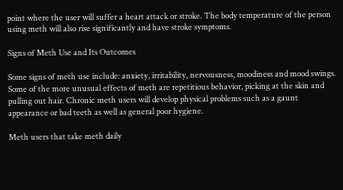point where the user will suffer a heart attack or stroke. The body temperature of the person using meth will also rise significantly and have stroke symptoms.

Signs of Meth Use and Its Outcomes

Some signs of meth use include: anxiety, irritability, nervousness, moodiness and mood swings. Some of the more unusual effects of meth are repetitious behavior, picking at the skin and pulling out hair. Chronic meth users will develop physical problems such as a gaunt appearance or bad teeth as well as general poor hygiene.

Meth users that take meth daily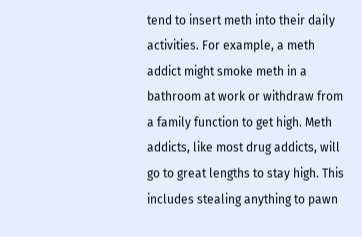tend to insert meth into their daily activities. For example, a meth addict might smoke meth in a bathroom at work or withdraw from a family function to get high. Meth addicts, like most drug addicts, will go to great lengths to stay high. This includes stealing anything to pawn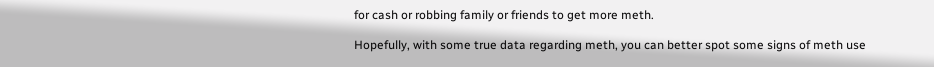for cash or robbing family or friends to get more meth.

Hopefully, with some true data regarding meth, you can better spot some signs of meth use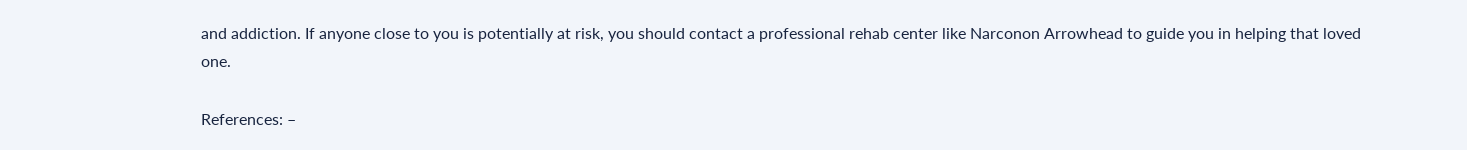and addiction. If anyone close to you is potentially at risk, you should contact a professional rehab center like Narconon Arrowhead to guide you in helping that loved one.

References: –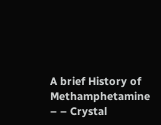A brief History of Methamphetamine – – Crystal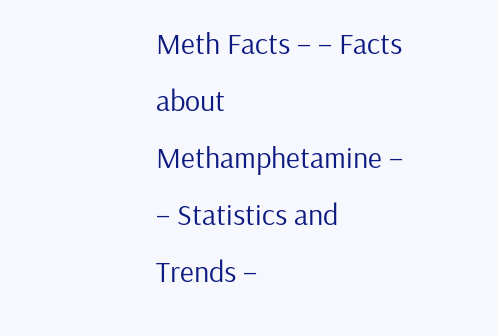Meth Facts – – Facts about Methamphetamine – – Statistics and Trends –